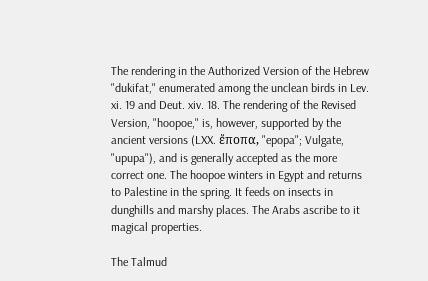The rendering in the Authorized Version of the Hebrew "dukifat," enumerated among the unclean birds in Lev. xi. 19 and Deut. xiv. 18. The rendering of the Revised Version, "hoopoe," is, however, supported by the ancient versions (LXX. ἔποπα, "epopa"; Vulgate, "upupa"), and is generally accepted as the more correct one. The hoopoe winters in Egypt and returns to Palestine in the spring. It feeds on insects in dunghills and marshy places. The Arabs ascribe to it magical properties.

The Talmud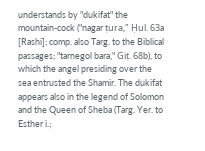understands by "dukifat" the mountain-cock ("nagar ṭura," Ḥul. 63a [Rashi]; comp. also Targ. to the Biblical passages; "tarnegol bara," Giṭ. 68b), to which the angel presiding over the sea entrusted the Shamir. The dukifat appears also in the legend of Solomon and the Queen of Sheba (Targ. Yer. to Esther i.;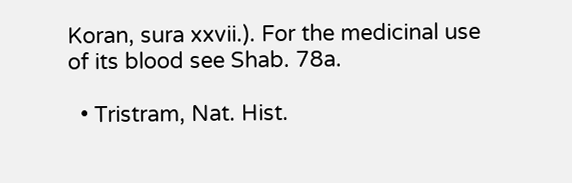Koran, sura xxvii.). For the medicinal use of its blood see Shab. 78a.

  • Tristram, Nat. Hist.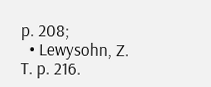p. 208;
  • Lewysohn, Z. T. p. 216.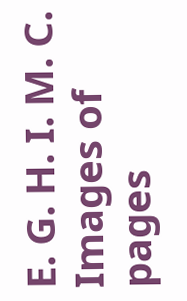E. G. H. I. M. C.
Images of pages